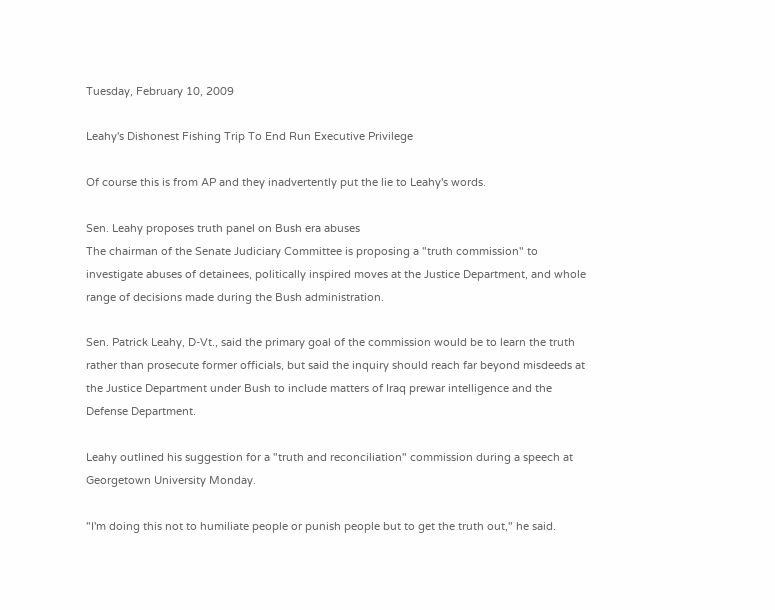Tuesday, February 10, 2009

Leahy's Dishonest Fishing Trip To End Run Executive Privilege

Of course this is from AP and they inadvertently put the lie to Leahy's words.

Sen. Leahy proposes truth panel on Bush era abuses
The chairman of the Senate Judiciary Committee is proposing a "truth commission" to investigate abuses of detainees, politically inspired moves at the Justice Department, and whole range of decisions made during the Bush administration.

Sen. Patrick Leahy, D-Vt., said the primary goal of the commission would be to learn the truth rather than prosecute former officials, but said the inquiry should reach far beyond misdeeds at the Justice Department under Bush to include matters of Iraq prewar intelligence and the Defense Department.

Leahy outlined his suggestion for a "truth and reconciliation" commission during a speech at Georgetown University Monday.

"I'm doing this not to humiliate people or punish people but to get the truth out," he said.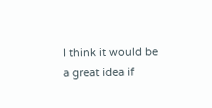I think it would be a great idea if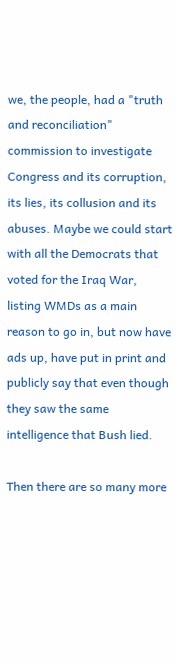we, the people, had a "truth and reconciliation" commission to investigate Congress and its corruption, its lies, its collusion and its abuses. Maybe we could start with all the Democrats that voted for the Iraq War, listing WMDs as a main reason to go in, but now have ads up, have put in print and publicly say that even though they saw the same intelligence that Bush lied.

Then there are so many more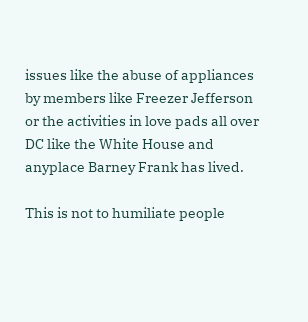issues like the abuse of appliances by members like Freezer Jefferson or the activities in love pads all over DC like the White House and anyplace Barney Frank has lived.

This is not to humiliate people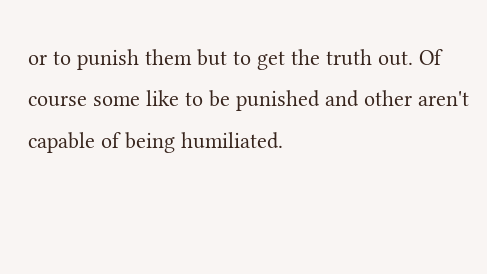or to punish them but to get the truth out. Of course some like to be punished and other aren't capable of being humiliated.